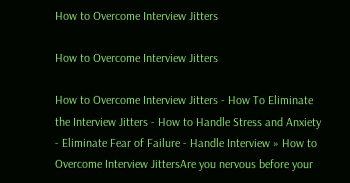How to Overcome Interview Jitters

How to Overcome Interview Jitters

How to Overcome Interview Jitters - How To Eliminate the Interview Jitters - How to Handle Stress and Anxiety - Eliminate Fear of Failure - Handle Interview » How to Overcome Interview JittersAre you nervous before your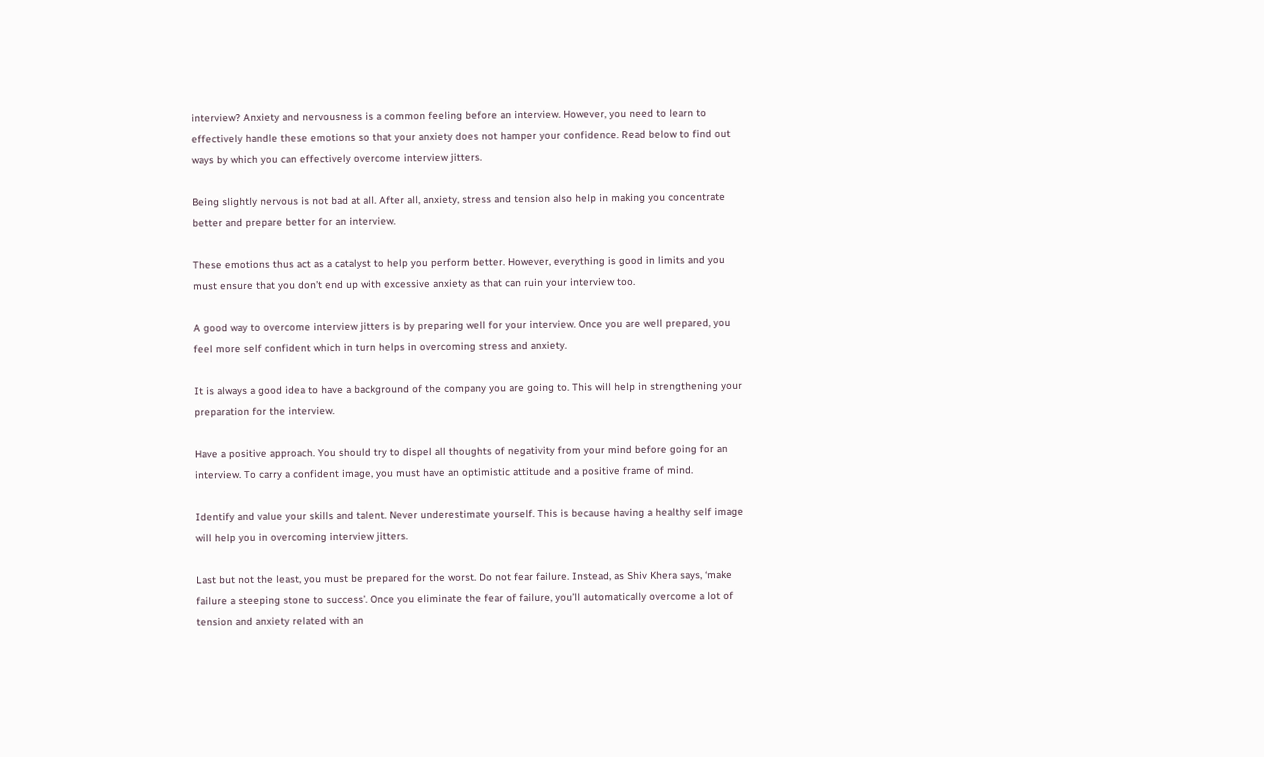interview? Anxiety and nervousness is a common feeling before an interview. However, you need to learn to effectively handle these emotions so that your anxiety does not hamper your confidence. Read below to find out ways by which you can effectively overcome interview jitters.

Being slightly nervous is not bad at all. After all, anxiety, stress and tension also help in making you concentrate better and prepare better for an interview.

These emotions thus act as a catalyst to help you perform better. However, everything is good in limits and you must ensure that you don’t end up with excessive anxiety as that can ruin your interview too.

A good way to overcome interview jitters is by preparing well for your interview. Once you are well prepared, you feel more self confident which in turn helps in overcoming stress and anxiety.

It is always a good idea to have a background of the company you are going to. This will help in strengthening your preparation for the interview.

Have a positive approach. You should try to dispel all thoughts of negativity from your mind before going for an interview. To carry a confident image, you must have an optimistic attitude and a positive frame of mind.

Identify and value your skills and talent. Never underestimate yourself. This is because having a healthy self image will help you in overcoming interview jitters.

Last but not the least, you must be prepared for the worst. Do not fear failure. Instead, as Shiv Khera says, ‘make failure a steeping stone to success’. Once you eliminate the fear of failure, you’ll automatically overcome a lot of tension and anxiety related with an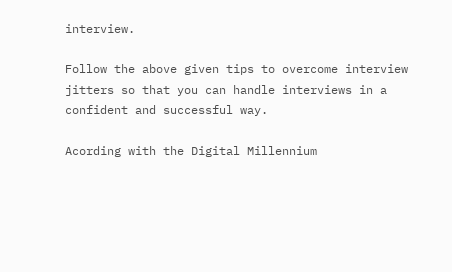interview.

Follow the above given tips to overcome interview jitters so that you can handle interviews in a confident and successful way.

Acording with the Digital Millennium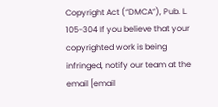Copyright Act (“DMCA”), Pub. L. 105-304 If you believe that your copyrighted work is being infringed, notify our team at the email [email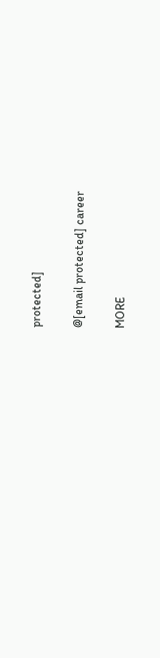protected]

@[email protected] career

MORE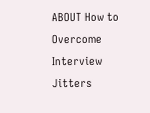ABOUT How to Overcome Interview Jitters